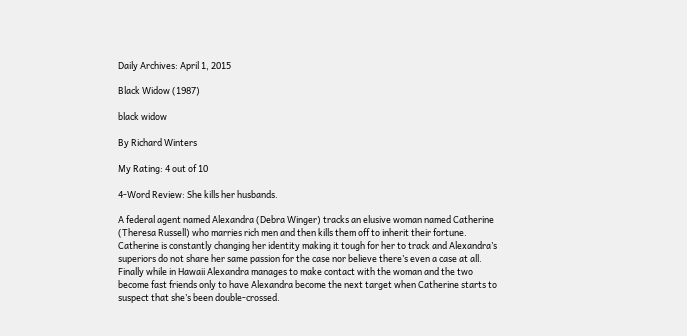Daily Archives: April 1, 2015

Black Widow (1987)

black widow

By Richard Winters

My Rating: 4 out of 10

4-Word Review: She kills her husbands.

A federal agent named Alexandra (Debra Winger) tracks an elusive woman named Catherine (Theresa Russell) who marries rich men and then kills them off to inherit their fortune. Catherine is constantly changing her identity making it tough for her to track and Alexandra’s superiors do not share her same passion for the case nor believe there’s even a case at all. Finally while in Hawaii Alexandra manages to make contact with the woman and the two become fast friends only to have Alexandra become the next target when Catherine starts to suspect that she’s been double-crossed.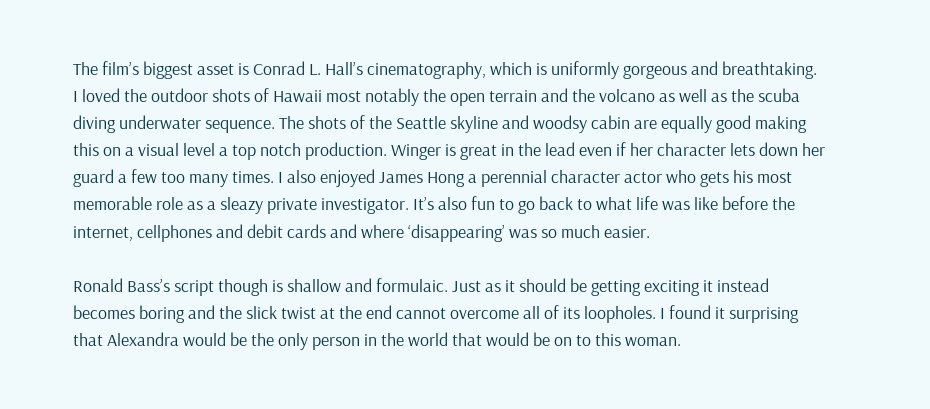The film’s biggest asset is Conrad L. Hall’s cinematography, which is uniformly gorgeous and breathtaking. I loved the outdoor shots of Hawaii most notably the open terrain and the volcano as well as the scuba diving underwater sequence. The shots of the Seattle skyline and woodsy cabin are equally good making this on a visual level a top notch production. Winger is great in the lead even if her character lets down her guard a few too many times. I also enjoyed James Hong a perennial character actor who gets his most memorable role as a sleazy private investigator. It’s also fun to go back to what life was like before the internet, cellphones and debit cards and where ‘disappearing’ was so much easier.

Ronald Bass’s script though is shallow and formulaic. Just as it should be getting exciting it instead becomes boring and the slick twist at the end cannot overcome all of its loopholes. I found it surprising that Alexandra would be the only person in the world that would be on to this woman.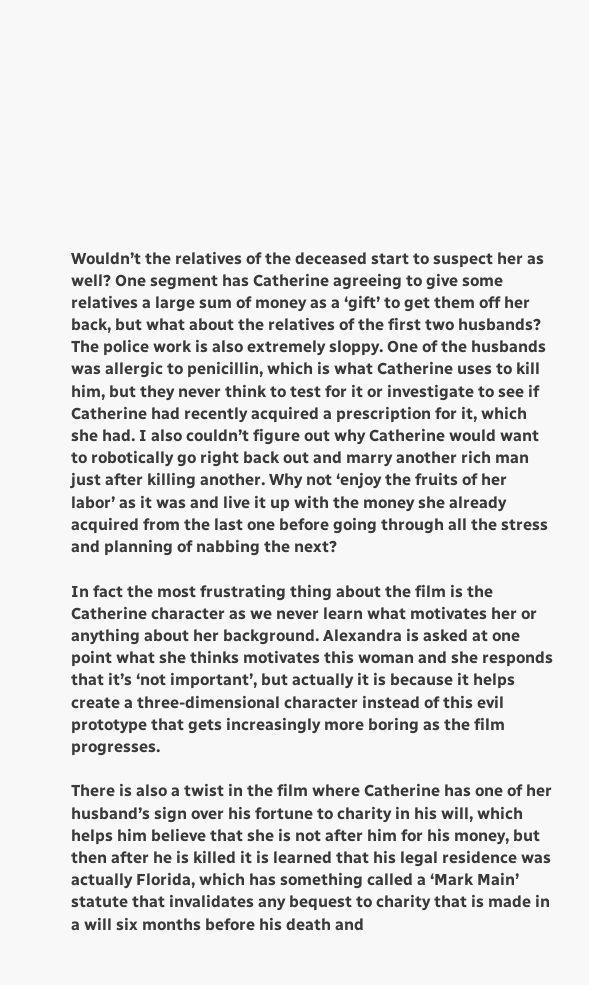Wouldn’t the relatives of the deceased start to suspect her as well? One segment has Catherine agreeing to give some relatives a large sum of money as a ‘gift’ to get them off her back, but what about the relatives of the first two husbands? The police work is also extremely sloppy. One of the husbands was allergic to penicillin, which is what Catherine uses to kill him, but they never think to test for it or investigate to see if Catherine had recently acquired a prescription for it, which she had. I also couldn’t figure out why Catherine would want to robotically go right back out and marry another rich man just after killing another. Why not ‘enjoy the fruits of her labor’ as it was and live it up with the money she already acquired from the last one before going through all the stress and planning of nabbing the next?

In fact the most frustrating thing about the film is the Catherine character as we never learn what motivates her or anything about her background. Alexandra is asked at one point what she thinks motivates this woman and she responds that it’s ‘not important’, but actually it is because it helps create a three-dimensional character instead of this evil prototype that gets increasingly more boring as the film progresses.

There is also a twist in the film where Catherine has one of her husband’s sign over his fortune to charity in his will, which helps him believe that she is not after him for his money, but then after he is killed it is learned that his legal residence was actually Florida, which has something called a ‘Mark Main’ statute that invalidates any bequest to charity that is made in a will six months before his death and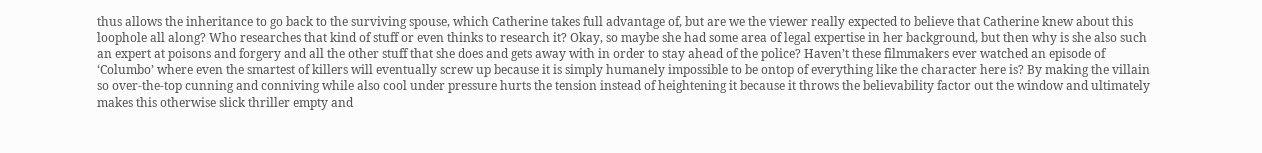thus allows the inheritance to go back to the surviving spouse, which Catherine takes full advantage of, but are we the viewer really expected to believe that Catherine knew about this loophole all along? Who researches that kind of stuff or even thinks to research it? Okay, so maybe she had some area of legal expertise in her background, but then why is she also such an expert at poisons and forgery and all the other stuff that she does and gets away with in order to stay ahead of the police? Haven’t these filmmakers ever watched an episode of ‘Columbo’ where even the smartest of killers will eventually screw up because it is simply humanely impossible to be ontop of everything like the character here is? By making the villain so over-the-top cunning and conniving while also cool under pressure hurts the tension instead of heightening it because it throws the believability factor out the window and ultimately makes this otherwise slick thriller empty and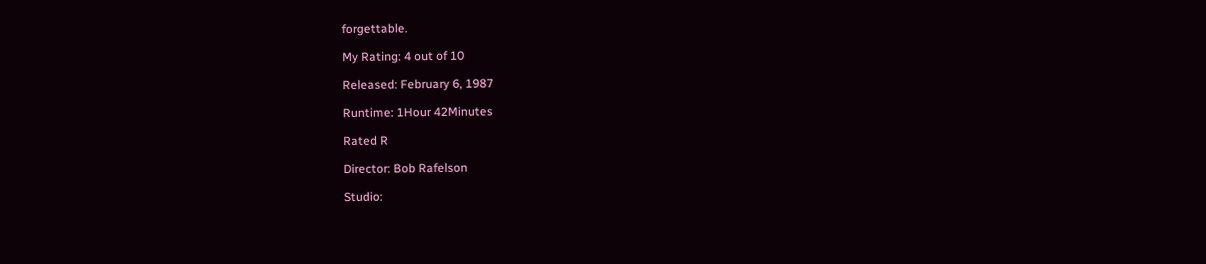forgettable.

My Rating: 4 out of 10

Released: February 6, 1987

Runtime: 1Hour 42Minutes

Rated R

Director: Bob Rafelson

Studio: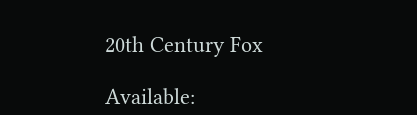20th Century Fox

Available: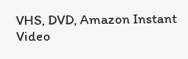VHS, DVD, Amazon Instant Video